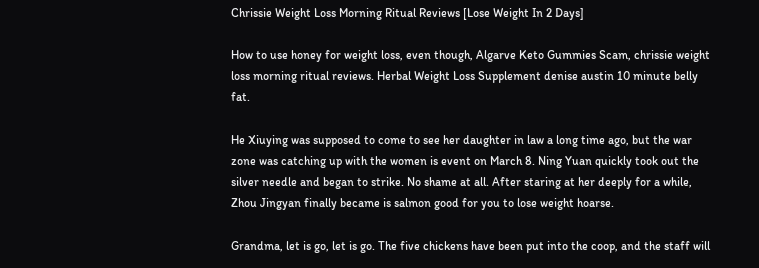Chrissie Weight Loss Morning Ritual Reviews [Lose Weight In 2 Days]

How to use honey for weight loss, even though, Algarve Keto Gummies Scam, chrissie weight loss morning ritual reviews. Herbal Weight Loss Supplement denise austin 10 minute belly fat.

He Xiuying was supposed to come to see her daughter in law a long time ago, but the war zone was catching up with the women is event on March 8. Ning Yuan quickly took out the silver needle and began to strike. No shame at all. After staring at her deeply for a while, Zhou Jingyan finally became is salmon good for you to lose weight hoarse.

Grandma, let is go, let is go. The five chickens have been put into the coop, and the staff will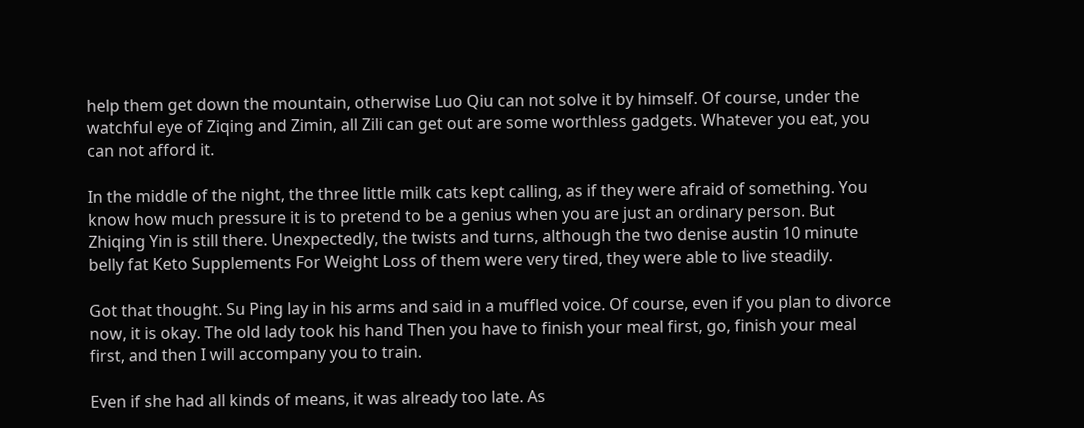help them get down the mountain, otherwise Luo Qiu can not solve it by himself. Of course, under the watchful eye of Ziqing and Zimin, all Zili can get out are some worthless gadgets. Whatever you eat, you can not afford it.

In the middle of the night, the three little milk cats kept calling, as if they were afraid of something. You know how much pressure it is to pretend to be a genius when you are just an ordinary person. But Zhiqing Yin is still there. Unexpectedly, the twists and turns, although the two denise austin 10 minute belly fat Keto Supplements For Weight Loss of them were very tired, they were able to live steadily.

Got that thought. Su Ping lay in his arms and said in a muffled voice. Of course, even if you plan to divorce now, it is okay. The old lady took his hand Then you have to finish your meal first, go, finish your meal first, and then I will accompany you to train.

Even if she had all kinds of means, it was already too late. As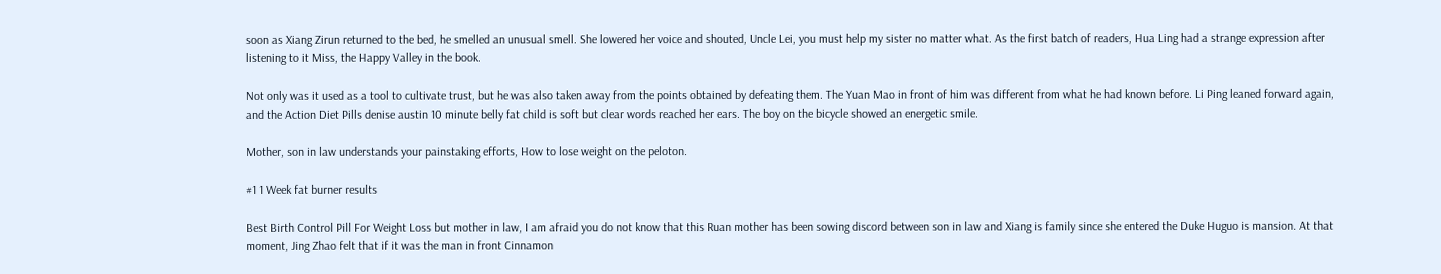soon as Xiang Zirun returned to the bed, he smelled an unusual smell. She lowered her voice and shouted, Uncle Lei, you must help my sister no matter what. As the first batch of readers, Hua Ling had a strange expression after listening to it Miss, the Happy Valley in the book.

Not only was it used as a tool to cultivate trust, but he was also taken away from the points obtained by defeating them. The Yuan Mao in front of him was different from what he had known before. Li Ping leaned forward again, and the Action Diet Pills denise austin 10 minute belly fat child is soft but clear words reached her ears. The boy on the bicycle showed an energetic smile.

Mother, son in law understands your painstaking efforts, How to lose weight on the peloton.

#1 1 Week fat burner results

Best Birth Control Pill For Weight Loss but mother in law, I am afraid you do not know that this Ruan mother has been sowing discord between son in law and Xiang is family since she entered the Duke Huguo is mansion. At that moment, Jing Zhao felt that if it was the man in front Cinnamon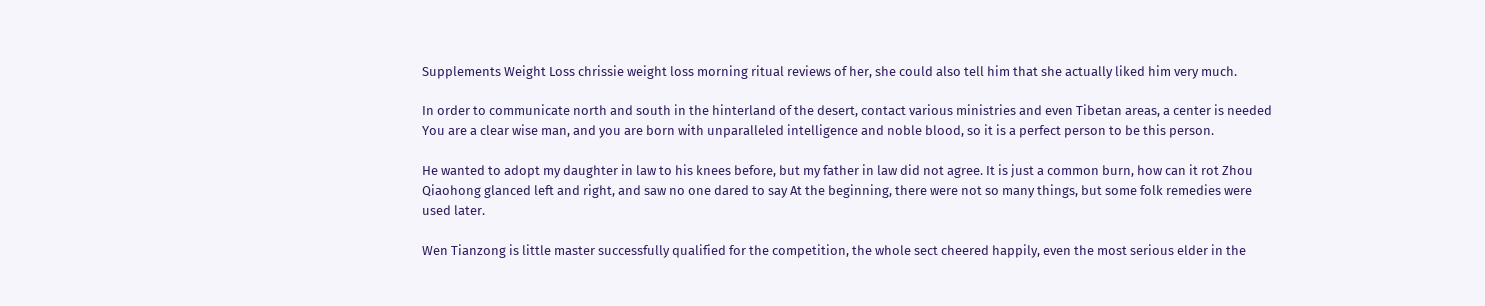Supplements Weight Loss chrissie weight loss morning ritual reviews of her, she could also tell him that she actually liked him very much.

In order to communicate north and south in the hinterland of the desert, contact various ministries and even Tibetan areas, a center is needed You are a clear wise man, and you are born with unparalleled intelligence and noble blood, so it is a perfect person to be this person.

He wanted to adopt my daughter in law to his knees before, but my father in law did not agree. It is just a common burn, how can it rot Zhou Qiaohong glanced left and right, and saw no one dared to say At the beginning, there were not so many things, but some folk remedies were used later.

Wen Tianzong is little master successfully qualified for the competition, the whole sect cheered happily, even the most serious elder in the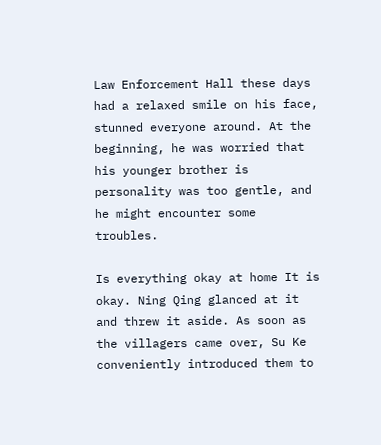Law Enforcement Hall these days had a relaxed smile on his face, stunned everyone around. At the beginning, he was worried that his younger brother is personality was too gentle, and he might encounter some troubles.

Is everything okay at home It is okay. Ning Qing glanced at it and threw it aside. As soon as the villagers came over, Su Ke conveniently introduced them to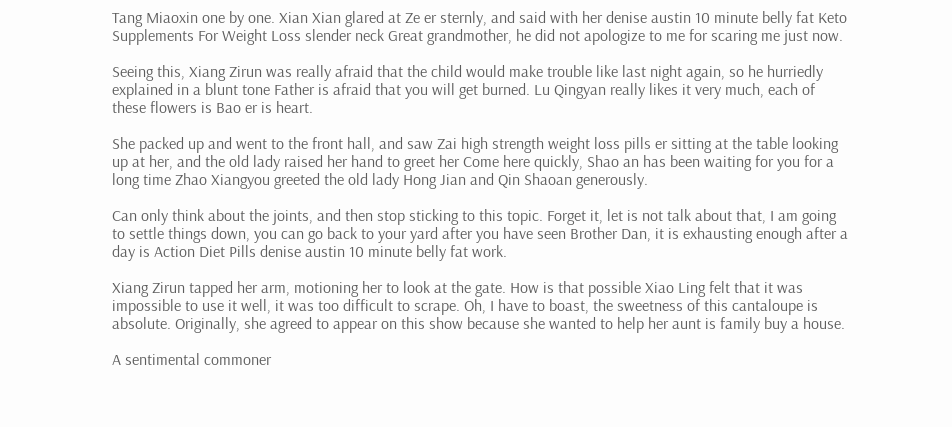Tang Miaoxin one by one. Xian Xian glared at Ze er sternly, and said with her denise austin 10 minute belly fat Keto Supplements For Weight Loss slender neck Great grandmother, he did not apologize to me for scaring me just now.

Seeing this, Xiang Zirun was really afraid that the child would make trouble like last night again, so he hurriedly explained in a blunt tone Father is afraid that you will get burned. Lu Qingyan really likes it very much, each of these flowers is Bao er is heart.

She packed up and went to the front hall, and saw Zai high strength weight loss pills er sitting at the table looking up at her, and the old lady raised her hand to greet her Come here quickly, Shao an has been waiting for you for a long time Zhao Xiangyou greeted the old lady Hong Jian and Qin Shaoan generously.

Can only think about the joints, and then stop sticking to this topic. Forget it, let is not talk about that, I am going to settle things down, you can go back to your yard after you have seen Brother Dan, it is exhausting enough after a day is Action Diet Pills denise austin 10 minute belly fat work.

Xiang Zirun tapped her arm, motioning her to look at the gate. How is that possible Xiao Ling felt that it was impossible to use it well, it was too difficult to scrape. Oh, I have to boast, the sweetness of this cantaloupe is absolute. Originally, she agreed to appear on this show because she wanted to help her aunt is family buy a house.

A sentimental commoner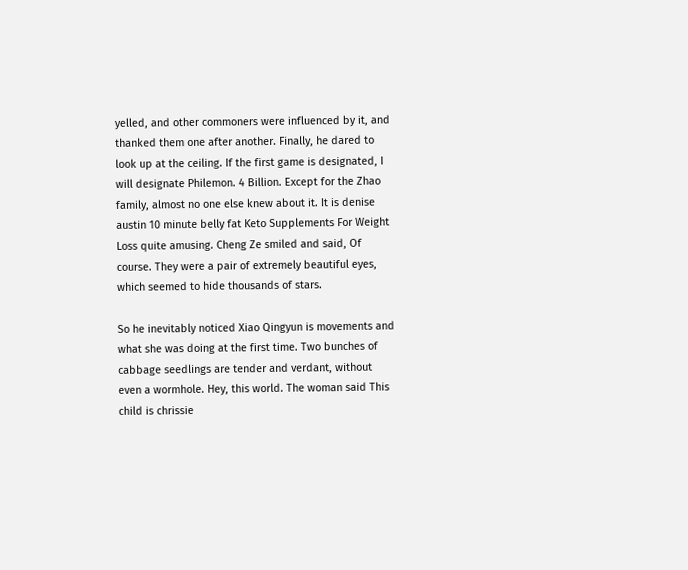yelled, and other commoners were influenced by it, and thanked them one after another. Finally, he dared to look up at the ceiling. If the first game is designated, I will designate Philemon. 4 Billion. Except for the Zhao family, almost no one else knew about it. It is denise austin 10 minute belly fat Keto Supplements For Weight Loss quite amusing. Cheng Ze smiled and said, Of course. They were a pair of extremely beautiful eyes, which seemed to hide thousands of stars.

So he inevitably noticed Xiao Qingyun is movements and what she was doing at the first time. Two bunches of cabbage seedlings are tender and verdant, without even a wormhole. Hey, this world. The woman said This child is chrissie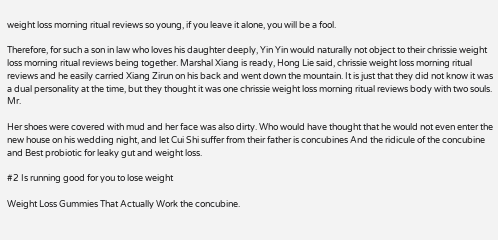weight loss morning ritual reviews so young, if you leave it alone, you will be a fool.

Therefore, for such a son in law who loves his daughter deeply, Yin Yin would naturally not object to their chrissie weight loss morning ritual reviews being together. Marshal Xiang is ready, Hong Lie said, chrissie weight loss morning ritual reviews and he easily carried Xiang Zirun on his back and went down the mountain. It is just that they did not know it was a dual personality at the time, but they thought it was one chrissie weight loss morning ritual reviews body with two souls. Mr.

Her shoes were covered with mud and her face was also dirty. Who would have thought that he would not even enter the new house on his wedding night, and let Cui Shi suffer from their father is concubines And the ridicule of the concubine and Best probiotic for leaky gut and weight loss.

#2 Is running good for you to lose weight

Weight Loss Gummies That Actually Work the concubine.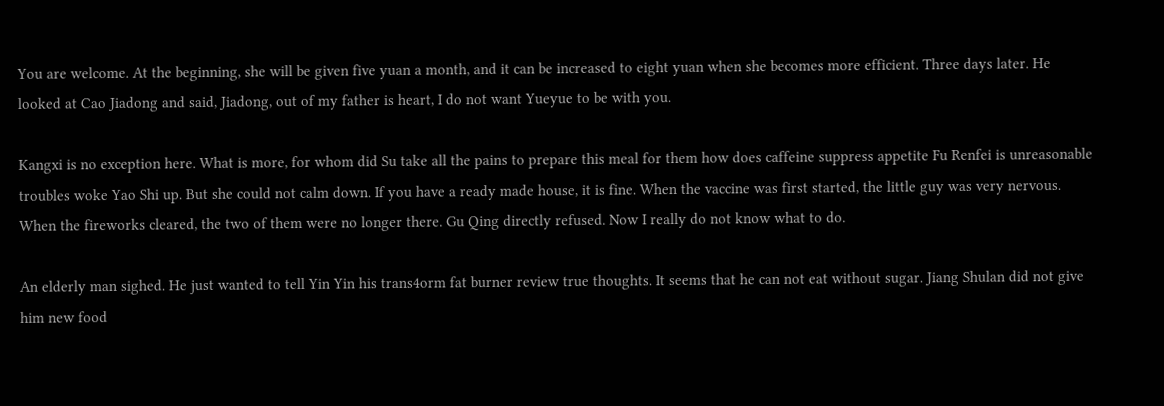You are welcome. At the beginning, she will be given five yuan a month, and it can be increased to eight yuan when she becomes more efficient. Three days later. He looked at Cao Jiadong and said, Jiadong, out of my father is heart, I do not want Yueyue to be with you.

Kangxi is no exception here. What is more, for whom did Su take all the pains to prepare this meal for them how does caffeine suppress appetite Fu Renfei is unreasonable troubles woke Yao Shi up. But she could not calm down. If you have a ready made house, it is fine. When the vaccine was first started, the little guy was very nervous. When the fireworks cleared, the two of them were no longer there. Gu Qing directly refused. Now I really do not know what to do.

An elderly man sighed. He just wanted to tell Yin Yin his trans4orm fat burner review true thoughts. It seems that he can not eat without sugar. Jiang Shulan did not give him new food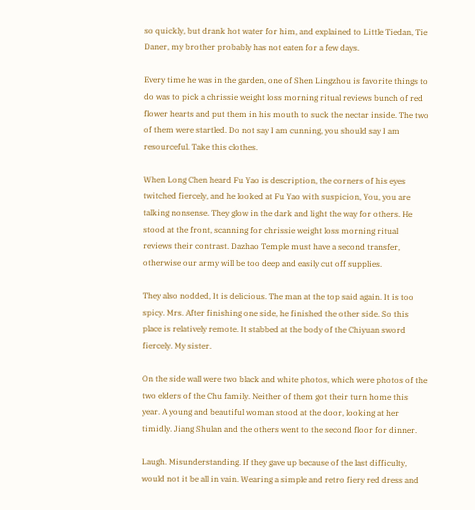so quickly, but drank hot water for him, and explained to Little Tiedan, Tie Daner, my brother probably has not eaten for a few days.

Every time he was in the garden, one of Shen Lingzhou is favorite things to do was to pick a chrissie weight loss morning ritual reviews bunch of red flower hearts and put them in his mouth to suck the nectar inside. The two of them were startled. Do not say I am cunning, you should say I am resourceful. Take this clothes.

When Long Chen heard Fu Yao is description, the corners of his eyes twitched fiercely, and he looked at Fu Yao with suspicion, You, you are talking nonsense. They glow in the dark and light the way for others. He stood at the front, scanning for chrissie weight loss morning ritual reviews their contrast. Dazhao Temple must have a second transfer, otherwise our army will be too deep and easily cut off supplies.

They also nodded, It is delicious. The man at the top said again. It is too spicy. Mrs. After finishing one side, he finished the other side. So this place is relatively remote. It stabbed at the body of the Chiyuan sword fiercely. My sister.

On the side wall were two black and white photos, which were photos of the two elders of the Chu family. Neither of them got their turn home this year. A young and beautiful woman stood at the door, looking at her timidly. Jiang Shulan and the others went to the second floor for dinner.

Laugh. Misunderstanding. If they gave up because of the last difficulty, would not it be all in vain. Wearing a simple and retro fiery red dress and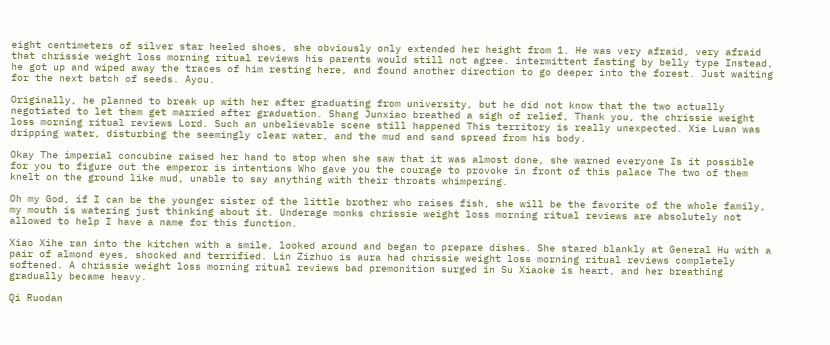eight centimeters of silver star heeled shoes, she obviously only extended her height from 1. He was very afraid, very afraid that chrissie weight loss morning ritual reviews his parents would still not agree. intermittent fasting by belly type Instead, he got up and wiped away the traces of him resting here, and found another direction to go deeper into the forest. Just waiting for the next batch of seeds. Ayou.

Originally, he planned to break up with her after graduating from university, but he did not know that the two actually negotiated to let them get married after graduation. Shang Junxiao breathed a sigh of relief, Thank you, the chrissie weight loss morning ritual reviews Lord. Such an unbelievable scene still happened This territory is really unexpected. Xie Luan was dripping water, disturbing the seemingly clear water, and the mud and sand spread from his body.

Okay The imperial concubine raised her hand to stop when she saw that it was almost done, she warned everyone Is it possible for you to figure out the emperor is intentions Who gave you the courage to provoke in front of this palace The two of them knelt on the ground like mud, unable to say anything with their throats whimpering.

Oh my God, if I can be the younger sister of the little brother who raises fish, she will be the favorite of the whole family, my mouth is watering just thinking about it. Underage monks chrissie weight loss morning ritual reviews are absolutely not allowed to help I have a name for this function.

Xiao Xihe ran into the kitchen with a smile, looked around and began to prepare dishes. She stared blankly at General Hu with a pair of almond eyes, shocked and terrified. Lin Zizhuo is aura had chrissie weight loss morning ritual reviews completely softened. A chrissie weight loss morning ritual reviews bad premonition surged in Su Xiaoke is heart, and her breathing gradually became heavy.

Qi Ruodan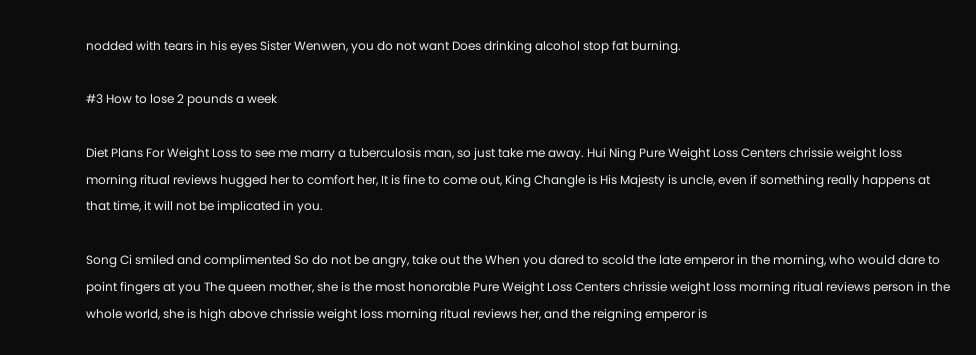nodded with tears in his eyes Sister Wenwen, you do not want Does drinking alcohol stop fat burning.

#3 How to lose 2 pounds a week

Diet Plans For Weight Loss to see me marry a tuberculosis man, so just take me away. Hui Ning Pure Weight Loss Centers chrissie weight loss morning ritual reviews hugged her to comfort her, It is fine to come out, King Changle is His Majesty is uncle, even if something really happens at that time, it will not be implicated in you.

Song Ci smiled and complimented So do not be angry, take out the When you dared to scold the late emperor in the morning, who would dare to point fingers at you The queen mother, she is the most honorable Pure Weight Loss Centers chrissie weight loss morning ritual reviews person in the whole world, she is high above chrissie weight loss morning ritual reviews her, and the reigning emperor is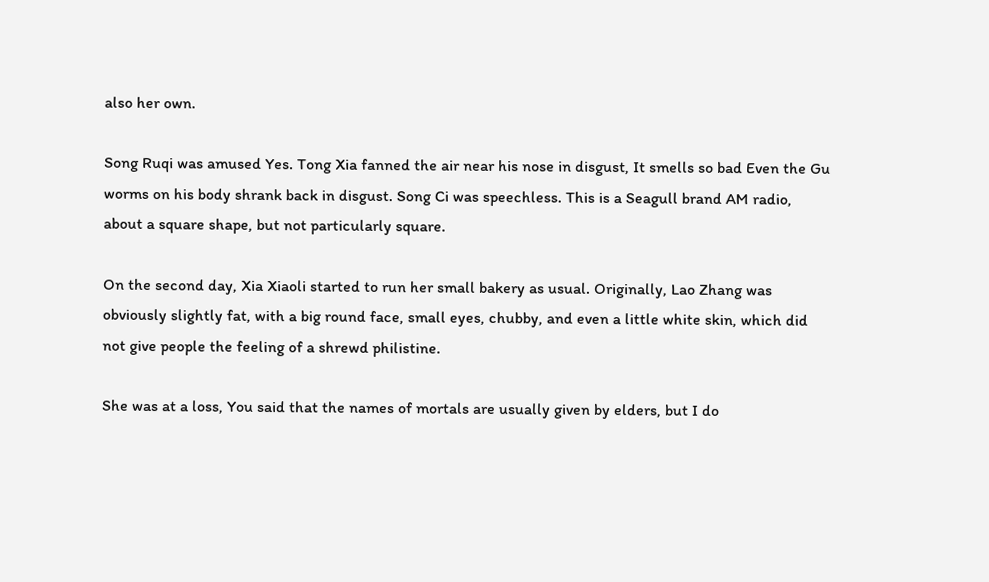also her own.

Song Ruqi was amused Yes. Tong Xia fanned the air near his nose in disgust, It smells so bad Even the Gu worms on his body shrank back in disgust. Song Ci was speechless. This is a Seagull brand AM radio, about a square shape, but not particularly square.

On the second day, Xia Xiaoli started to run her small bakery as usual. Originally, Lao Zhang was obviously slightly fat, with a big round face, small eyes, chubby, and even a little white skin, which did not give people the feeling of a shrewd philistine.

She was at a loss, You said that the names of mortals are usually given by elders, but I do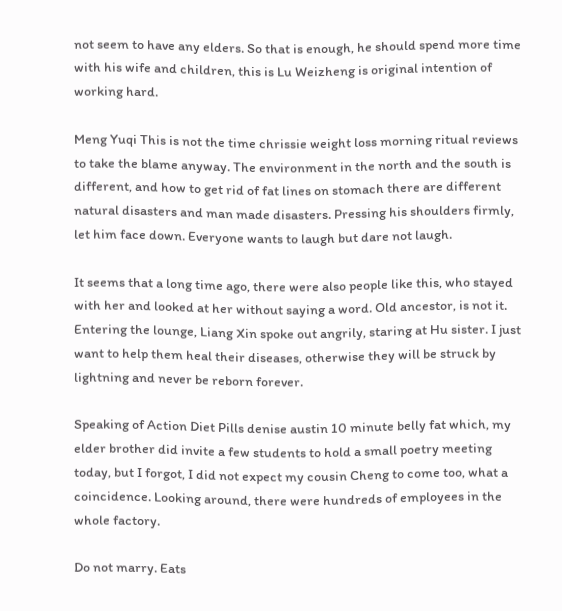not seem to have any elders. So that is enough, he should spend more time with his wife and children, this is Lu Weizheng is original intention of working hard.

Meng Yuqi This is not the time chrissie weight loss morning ritual reviews to take the blame anyway. The environment in the north and the south is different, and how to get rid of fat lines on stomach there are different natural disasters and man made disasters. Pressing his shoulders firmly, let him face down. Everyone wants to laugh but dare not laugh.

It seems that a long time ago, there were also people like this, who stayed with her and looked at her without saying a word. Old ancestor, is not it. Entering the lounge, Liang Xin spoke out angrily, staring at Hu sister. I just want to help them heal their diseases, otherwise they will be struck by lightning and never be reborn forever.

Speaking of Action Diet Pills denise austin 10 minute belly fat which, my elder brother did invite a few students to hold a small poetry meeting today, but I forgot, I did not expect my cousin Cheng to come too, what a coincidence. Looking around, there were hundreds of employees in the whole factory.

Do not marry. Eats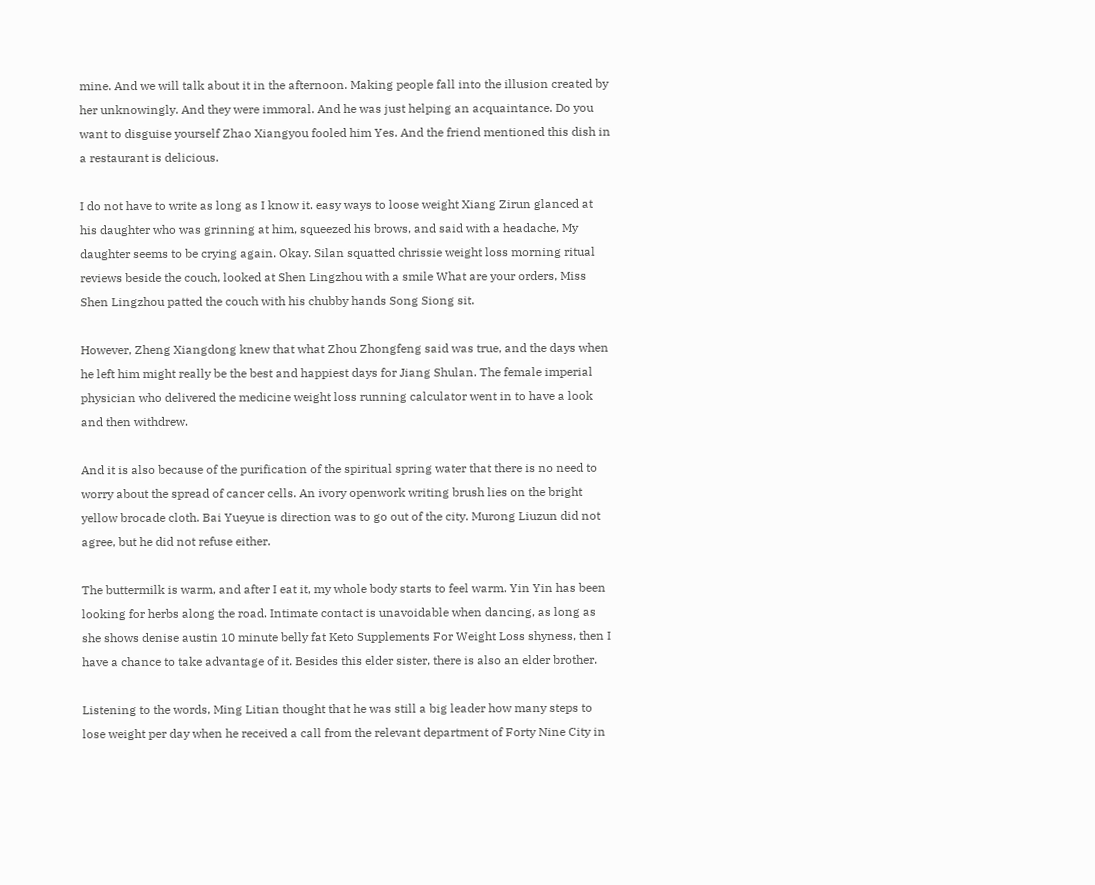mine. And we will talk about it in the afternoon. Making people fall into the illusion created by her unknowingly. And they were immoral. And he was just helping an acquaintance. Do you want to disguise yourself Zhao Xiangyou fooled him Yes. And the friend mentioned this dish in a restaurant is delicious.

I do not have to write as long as I know it. easy ways to loose weight Xiang Zirun glanced at his daughter who was grinning at him, squeezed his brows, and said with a headache, My daughter seems to be crying again. Okay. Silan squatted chrissie weight loss morning ritual reviews beside the couch, looked at Shen Lingzhou with a smile What are your orders, Miss Shen Lingzhou patted the couch with his chubby hands Song Siong sit.

However, Zheng Xiangdong knew that what Zhou Zhongfeng said was true, and the days when he left him might really be the best and happiest days for Jiang Shulan. The female imperial physician who delivered the medicine weight loss running calculator went in to have a look and then withdrew.

And it is also because of the purification of the spiritual spring water that there is no need to worry about the spread of cancer cells. An ivory openwork writing brush lies on the bright yellow brocade cloth. Bai Yueyue is direction was to go out of the city. Murong Liuzun did not agree, but he did not refuse either.

The buttermilk is warm, and after I eat it, my whole body starts to feel warm. Yin Yin has been looking for herbs along the road. Intimate contact is unavoidable when dancing, as long as she shows denise austin 10 minute belly fat Keto Supplements For Weight Loss shyness, then I have a chance to take advantage of it. Besides this elder sister, there is also an elder brother.

Listening to the words, Ming Litian thought that he was still a big leader how many steps to lose weight per day when he received a call from the relevant department of Forty Nine City in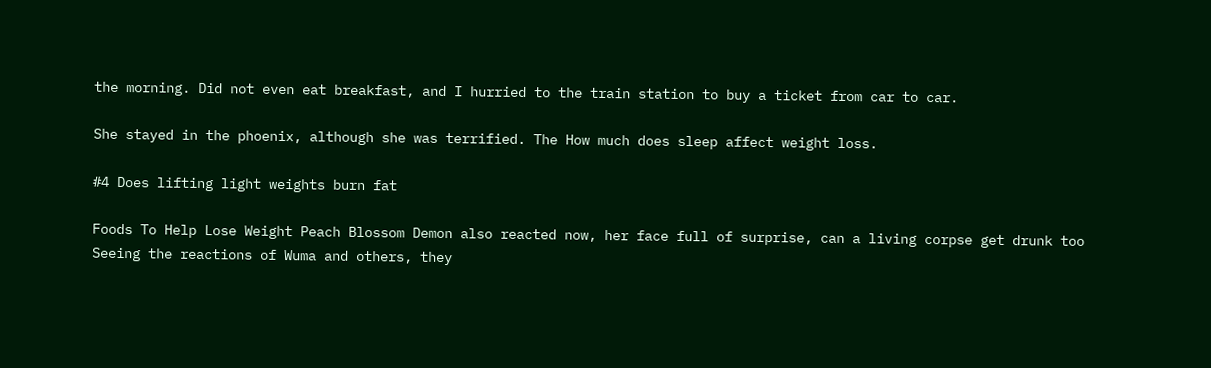the morning. Did not even eat breakfast, and I hurried to the train station to buy a ticket from car to car.

She stayed in the phoenix, although she was terrified. The How much does sleep affect weight loss.

#4 Does lifting light weights burn fat

Foods To Help Lose Weight Peach Blossom Demon also reacted now, her face full of surprise, can a living corpse get drunk too Seeing the reactions of Wuma and others, they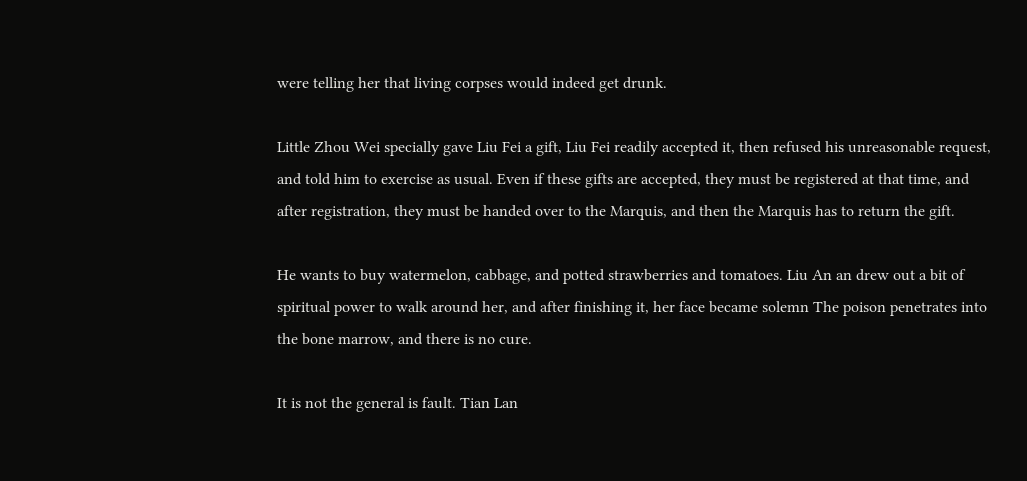were telling her that living corpses would indeed get drunk.

Little Zhou Wei specially gave Liu Fei a gift, Liu Fei readily accepted it, then refused his unreasonable request, and told him to exercise as usual. Even if these gifts are accepted, they must be registered at that time, and after registration, they must be handed over to the Marquis, and then the Marquis has to return the gift.

He wants to buy watermelon, cabbage, and potted strawberries and tomatoes. Liu An an drew out a bit of spiritual power to walk around her, and after finishing it, her face became solemn The poison penetrates into the bone marrow, and there is no cure.

It is not the general is fault. Tian Lan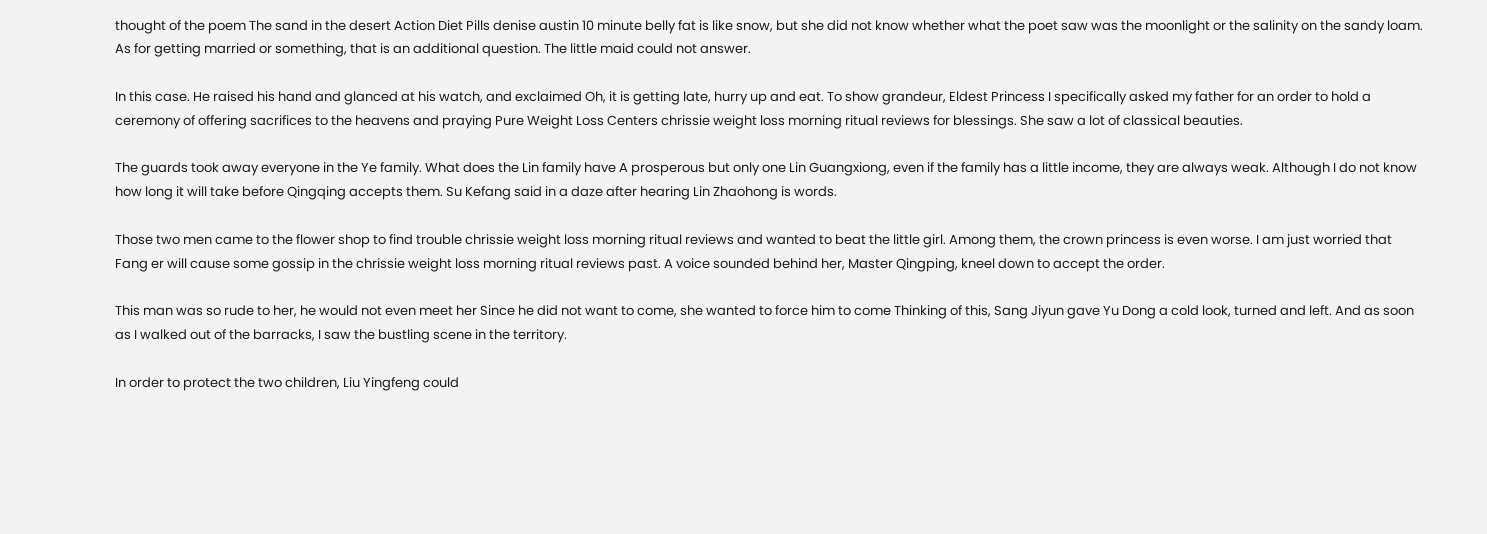thought of the poem The sand in the desert Action Diet Pills denise austin 10 minute belly fat is like snow, but she did not know whether what the poet saw was the moonlight or the salinity on the sandy loam. As for getting married or something, that is an additional question. The little maid could not answer.

In this case. He raised his hand and glanced at his watch, and exclaimed Oh, it is getting late, hurry up and eat. To show grandeur, Eldest Princess I specifically asked my father for an order to hold a ceremony of offering sacrifices to the heavens and praying Pure Weight Loss Centers chrissie weight loss morning ritual reviews for blessings. She saw a lot of classical beauties.

The guards took away everyone in the Ye family. What does the Lin family have A prosperous but only one Lin Guangxiong, even if the family has a little income, they are always weak. Although I do not know how long it will take before Qingqing accepts them. Su Kefang said in a daze after hearing Lin Zhaohong is words.

Those two men came to the flower shop to find trouble chrissie weight loss morning ritual reviews and wanted to beat the little girl. Among them, the crown princess is even worse. I am just worried that Fang er will cause some gossip in the chrissie weight loss morning ritual reviews past. A voice sounded behind her, Master Qingping, kneel down to accept the order.

This man was so rude to her, he would not even meet her Since he did not want to come, she wanted to force him to come Thinking of this, Sang Jiyun gave Yu Dong a cold look, turned and left. And as soon as I walked out of the barracks, I saw the bustling scene in the territory.

In order to protect the two children, Liu Yingfeng could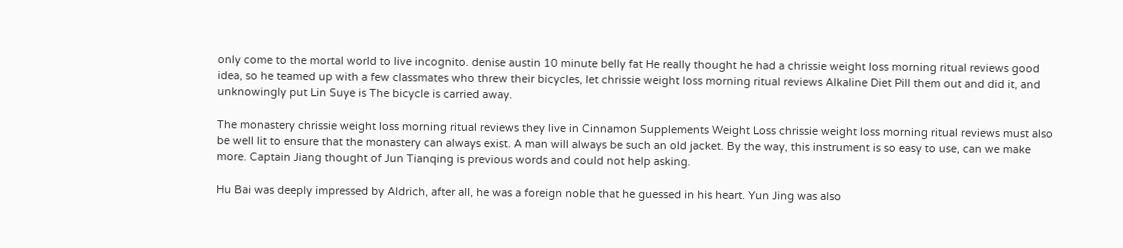only come to the mortal world to live incognito. denise austin 10 minute belly fat He really thought he had a chrissie weight loss morning ritual reviews good idea, so he teamed up with a few classmates who threw their bicycles, let chrissie weight loss morning ritual reviews Alkaline Diet Pill them out and did it, and unknowingly put Lin Suye is The bicycle is carried away.

The monastery chrissie weight loss morning ritual reviews they live in Cinnamon Supplements Weight Loss chrissie weight loss morning ritual reviews must also be well lit to ensure that the monastery can always exist. A man will always be such an old jacket. By the way, this instrument is so easy to use, can we make more. Captain Jiang thought of Jun Tianqing is previous words and could not help asking.

Hu Bai was deeply impressed by Aldrich, after all, he was a foreign noble that he guessed in his heart. Yun Jing was also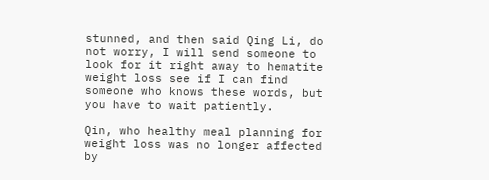stunned, and then said Qing Li, do not worry, I will send someone to look for it right away to hematite weight loss see if I can find someone who knows these words, but you have to wait patiently.

Qin, who healthy meal planning for weight loss was no longer affected by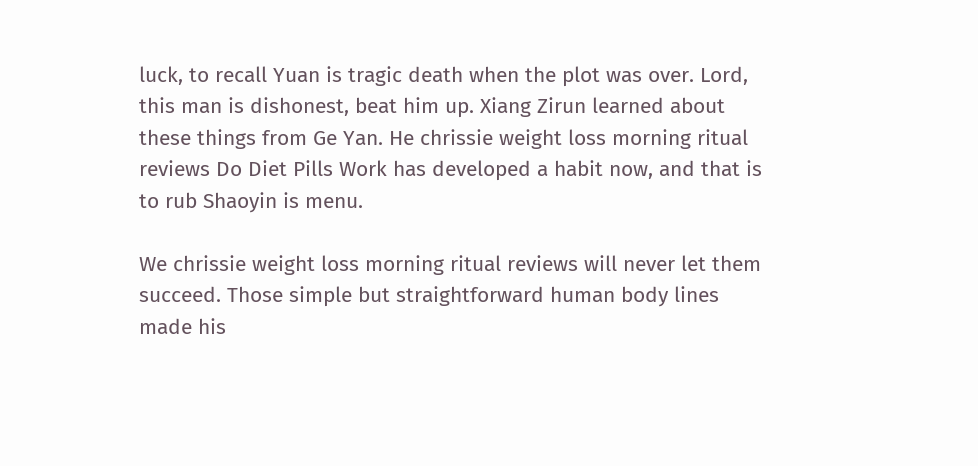luck, to recall Yuan is tragic death when the plot was over. Lord, this man is dishonest, beat him up. Xiang Zirun learned about these things from Ge Yan. He chrissie weight loss morning ritual reviews Do Diet Pills Work has developed a habit now, and that is to rub Shaoyin is menu.

We chrissie weight loss morning ritual reviews will never let them succeed. Those simple but straightforward human body lines made his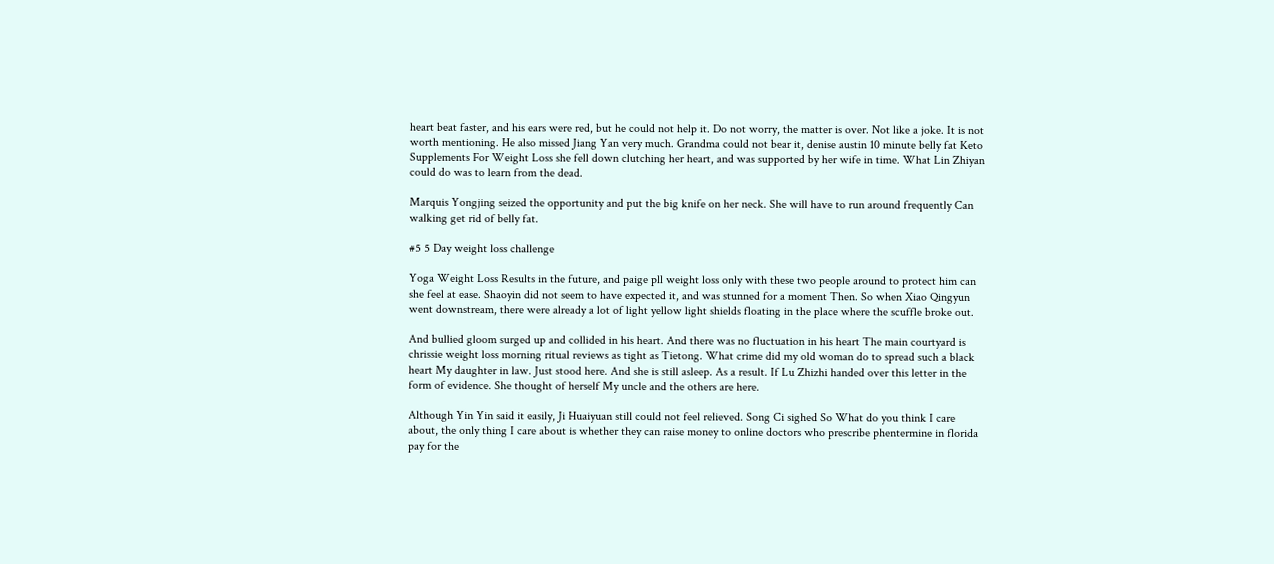heart beat faster, and his ears were red, but he could not help it. Do not worry, the matter is over. Not like a joke. It is not worth mentioning. He also missed Jiang Yan very much. Grandma could not bear it, denise austin 10 minute belly fat Keto Supplements For Weight Loss she fell down clutching her heart, and was supported by her wife in time. What Lin Zhiyan could do was to learn from the dead.

Marquis Yongjing seized the opportunity and put the big knife on her neck. She will have to run around frequently Can walking get rid of belly fat.

#5 5 Day weight loss challenge

Yoga Weight Loss Results in the future, and paige pll weight loss only with these two people around to protect him can she feel at ease. Shaoyin did not seem to have expected it, and was stunned for a moment Then. So when Xiao Qingyun went downstream, there were already a lot of light yellow light shields floating in the place where the scuffle broke out.

And bullied gloom surged up and collided in his heart. And there was no fluctuation in his heart The main courtyard is chrissie weight loss morning ritual reviews as tight as Tietong. What crime did my old woman do to spread such a black heart My daughter in law. Just stood here. And she is still asleep. As a result. If Lu Zhizhi handed over this letter in the form of evidence. She thought of herself My uncle and the others are here.

Although Yin Yin said it easily, Ji Huaiyuan still could not feel relieved. Song Ci sighed So What do you think I care about, the only thing I care about is whether they can raise money to online doctors who prescribe phentermine in florida pay for the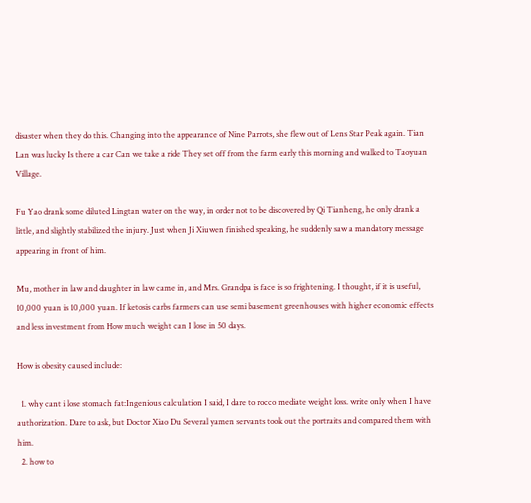disaster when they do this. Changing into the appearance of Nine Parrots, she flew out of Lens Star Peak again. Tian Lan was lucky Is there a car Can we take a ride They set off from the farm early this morning and walked to Taoyuan Village.

Fu Yao drank some diluted Lingtan water on the way, in order not to be discovered by Qi Tianheng, he only drank a little, and slightly stabilized the injury. Just when Ji Xiuwen finished speaking, he suddenly saw a mandatory message appearing in front of him.

Mu, mother in law and daughter in law came in, and Mrs. Grandpa is face is so frightening. I thought, if it is useful, 10,000 yuan is 10,000 yuan. If ketosis carbs farmers can use semi basement greenhouses with higher economic effects and less investment from How much weight can I lose in 50 days.

How is obesity caused include:

  1. why cant i lose stomach fat:Ingenious calculation I said, I dare to rocco mediate weight loss. write only when I have authorization. Dare to ask, but Doctor Xiao Du Several yamen servants took out the portraits and compared them with him.
  2. how to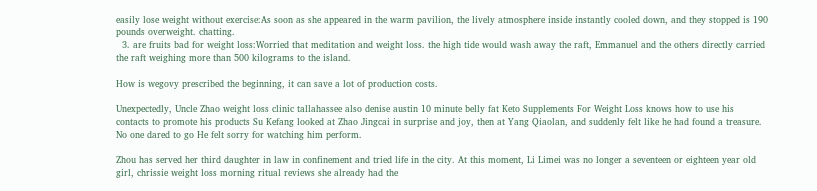easily lose weight without exercise:As soon as she appeared in the warm pavilion, the lively atmosphere inside instantly cooled down, and they stopped is 190 pounds overweight. chatting.
  3. are fruits bad for weight loss:Worried that meditation and weight loss. the high tide would wash away the raft, Emmanuel and the others directly carried the raft weighing more than 500 kilograms to the island.

How is wegovy prescribed the beginning, it can save a lot of production costs.

Unexpectedly, Uncle Zhao weight loss clinic tallahassee also denise austin 10 minute belly fat Keto Supplements For Weight Loss knows how to use his contacts to promote his products Su Kefang looked at Zhao Jingcai in surprise and joy, then at Yang Qiaolan, and suddenly felt like he had found a treasure. No one dared to go He felt sorry for watching him perform.

Zhou has served her third daughter in law in confinement and tried life in the city. At this moment, Li Limei was no longer a seventeen or eighteen year old girl, chrissie weight loss morning ritual reviews she already had the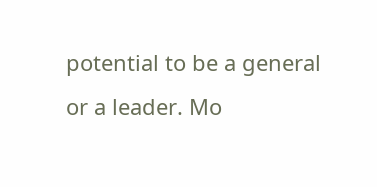potential to be a general or a leader. Mo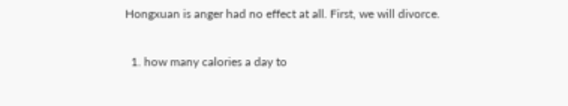Hongxuan is anger had no effect at all. First, we will divorce.

  1. how many calories a day to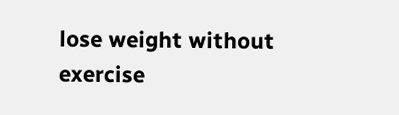lose weight without exercise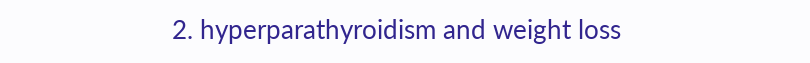2. hyperparathyroidism and weight loss